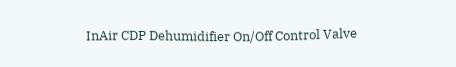InAir CDP Dehumidifier On/Off Control Valve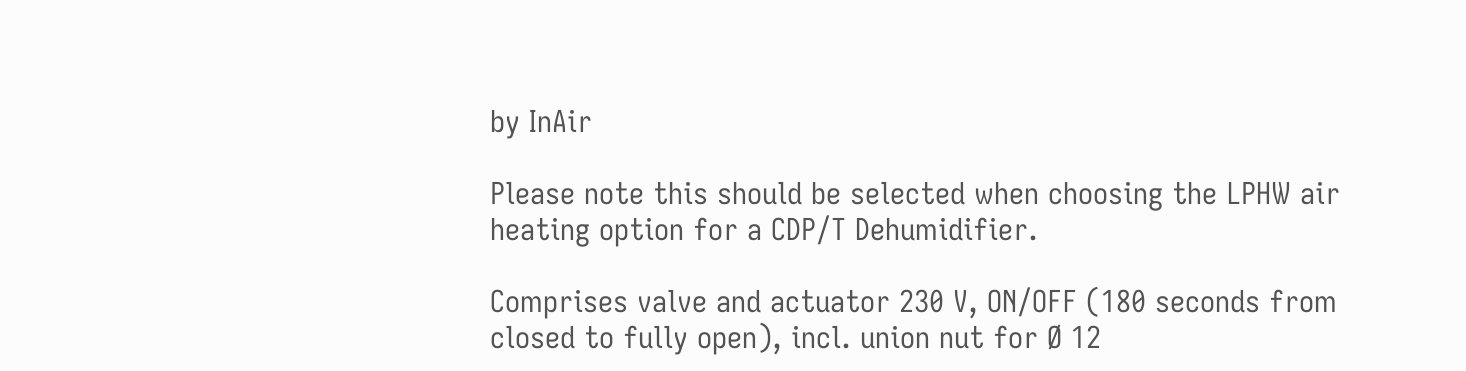by InAir

Please note this should be selected when choosing the LPHW air heating option for a CDP/T Dehumidifier.

Comprises valve and actuator 230 V, ON/OFF (180 seconds from closed to fully open), incl. union nut for Ø 12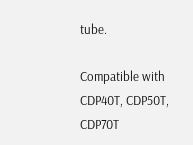tube.

Compatible with CDP40T, CDP50T, CDP70T